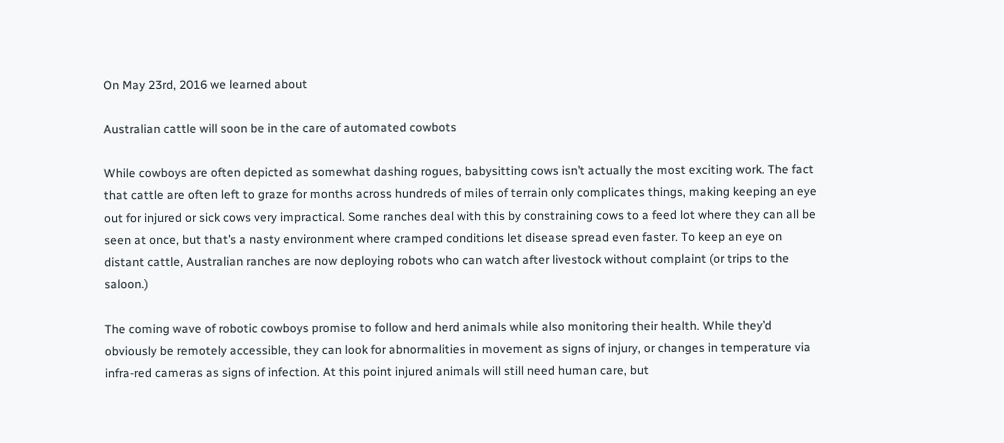On May 23rd, 2016 we learned about

Australian cattle will soon be in the care of automated cowbots

While cowboys are often depicted as somewhat dashing rogues, babysitting cows isn’t actually the most exciting work. The fact that cattle are often left to graze for months across hundreds of miles of terrain only complicates things, making keeping an eye out for injured or sick cows very impractical. Some ranches deal with this by constraining cows to a feed lot where they can all be seen at once, but that’s a nasty environment where cramped conditions let disease spread even faster. To keep an eye on distant cattle, Australian ranches are now deploying robots who can watch after livestock without complaint (or trips to the saloon.)

The coming wave of robotic cowboys promise to follow and herd animals while also monitoring their health. While they’d obviously be remotely accessible, they can look for abnormalities in movement as signs of injury, or changes in temperature via infra-red cameras as signs of infection. At this point injured animals will still need human care, but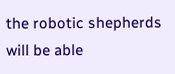the robotic shepherds will be able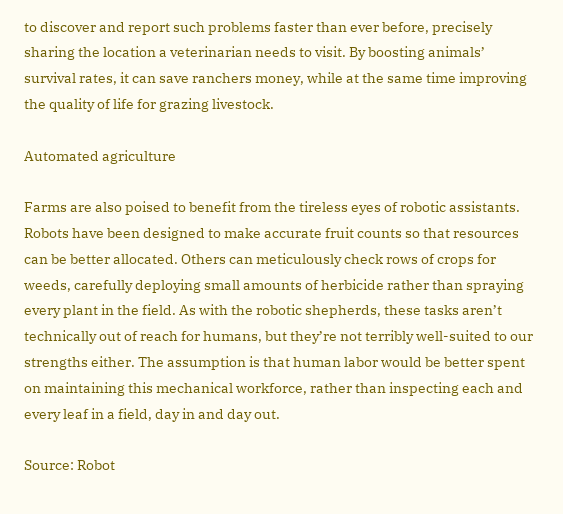to discover and report such problems faster than ever before, precisely sharing the location a veterinarian needs to visit. By boosting animals’ survival rates, it can save ranchers money, while at the same time improving the quality of life for grazing livestock.

Automated agriculture

Farms are also poised to benefit from the tireless eyes of robotic assistants. Robots have been designed to make accurate fruit counts so that resources can be better allocated. Others can meticulously check rows of crops for weeds, carefully deploying small amounts of herbicide rather than spraying every plant in the field. As with the robotic shepherds, these tasks aren’t technically out of reach for humans, but they’re not terribly well-suited to our strengths either. The assumption is that human labor would be better spent on maintaining this mechanical workforce, rather than inspecting each and every leaf in a field, day in and day out.

Source: Robot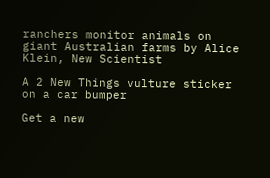ranchers monitor animals on giant Australian farms by Alice Klein, New Scientist

A 2 New Things vulture sticker on a car bumper

Get a new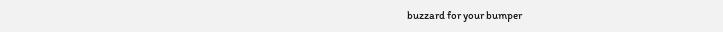buzzard for your bumper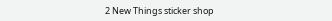2 New Things sticker shop